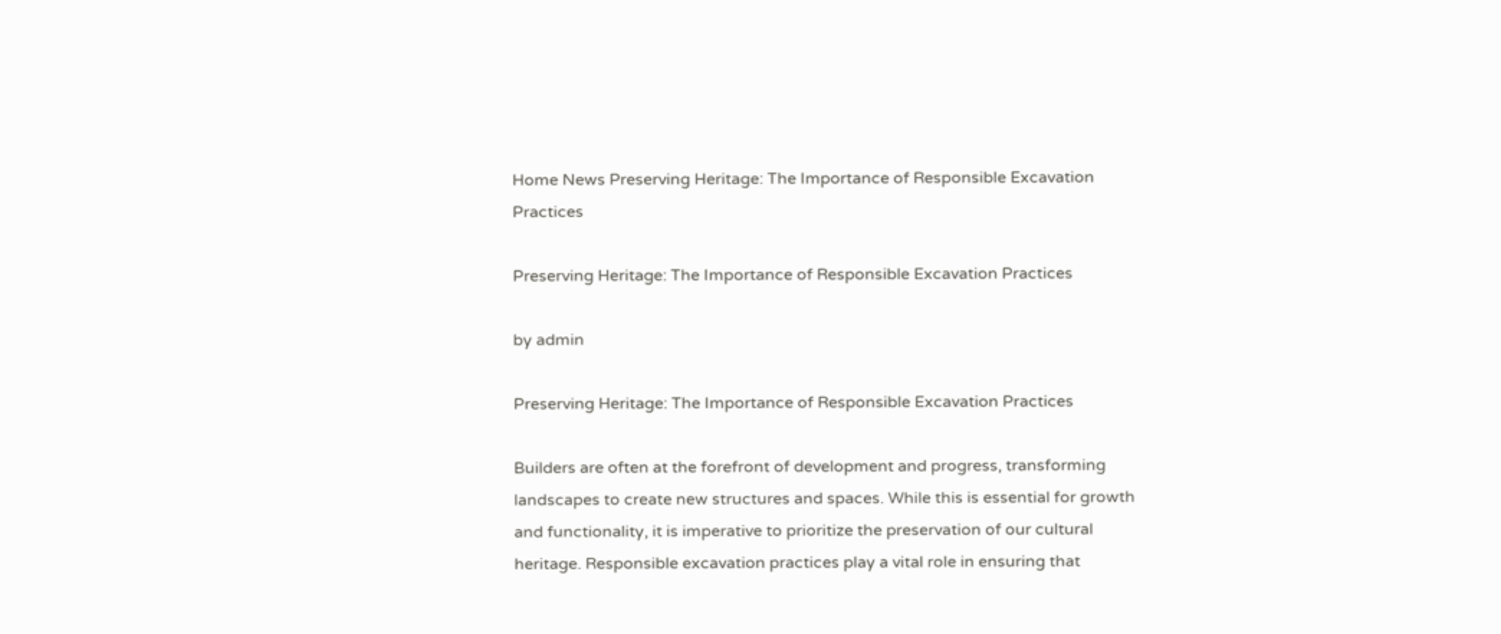Home News Preserving Heritage: The Importance of Responsible Excavation Practices

Preserving Heritage: The Importance of Responsible Excavation Practices

by admin

Preserving Heritage: The Importance of Responsible Excavation Practices

Builders are often at the forefront of development and progress, transforming landscapes to create new structures and spaces. While this is essential for growth and functionality, it is imperative to prioritize the preservation of our cultural heritage. Responsible excavation practices play a vital role in ensuring that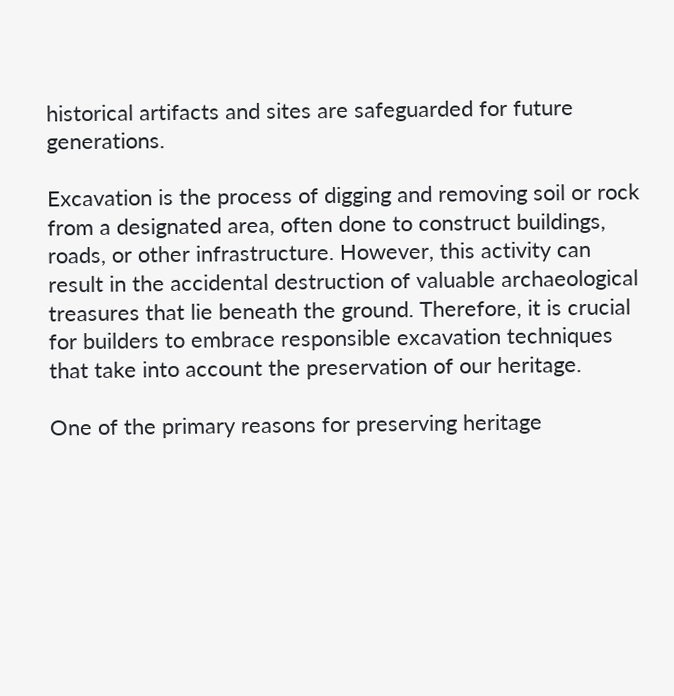historical artifacts and sites are safeguarded for future generations.

Excavation is the process of digging and removing soil or rock from a designated area, often done to construct buildings, roads, or other infrastructure. However, this activity can result in the accidental destruction of valuable archaeological treasures that lie beneath the ground. Therefore, it is crucial for builders to embrace responsible excavation techniques that take into account the preservation of our heritage.

One of the primary reasons for preserving heritage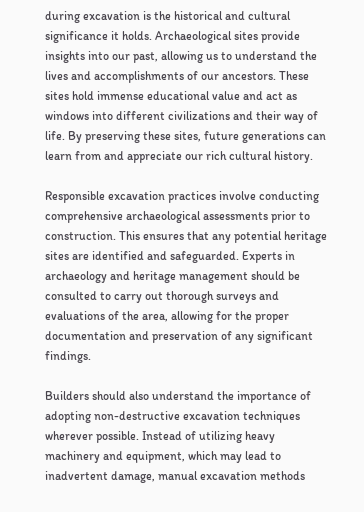during excavation is the historical and cultural significance it holds. Archaeological sites provide insights into our past, allowing us to understand the lives and accomplishments of our ancestors. These sites hold immense educational value and act as windows into different civilizations and their way of life. By preserving these sites, future generations can learn from and appreciate our rich cultural history.

Responsible excavation practices involve conducting comprehensive archaeological assessments prior to construction. This ensures that any potential heritage sites are identified and safeguarded. Experts in archaeology and heritage management should be consulted to carry out thorough surveys and evaluations of the area, allowing for the proper documentation and preservation of any significant findings.

Builders should also understand the importance of adopting non-destructive excavation techniques wherever possible. Instead of utilizing heavy machinery and equipment, which may lead to inadvertent damage, manual excavation methods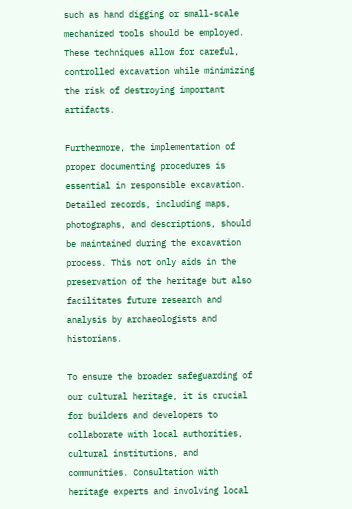such as hand digging or small-scale mechanized tools should be employed. These techniques allow for careful, controlled excavation while minimizing the risk of destroying important artifacts.

Furthermore, the implementation of proper documenting procedures is essential in responsible excavation. Detailed records, including maps, photographs, and descriptions, should be maintained during the excavation process. This not only aids in the preservation of the heritage but also facilitates future research and analysis by archaeologists and historians.

To ensure the broader safeguarding of our cultural heritage, it is crucial for builders and developers to collaborate with local authorities, cultural institutions, and communities. Consultation with heritage experts and involving local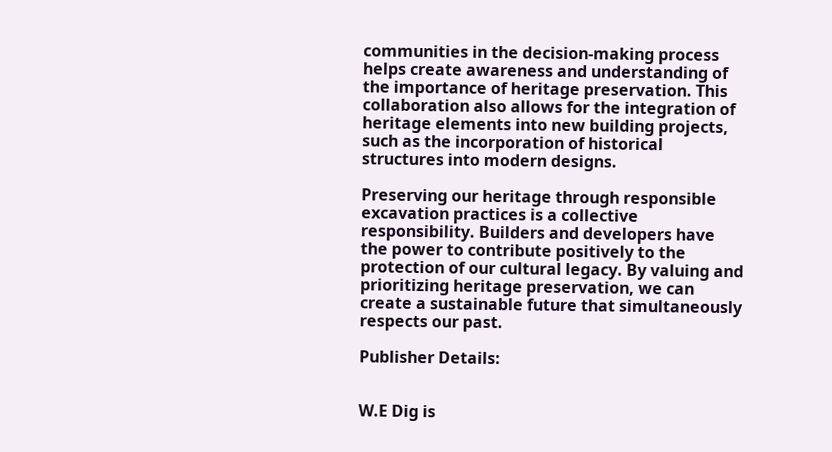communities in the decision-making process helps create awareness and understanding of the importance of heritage preservation. This collaboration also allows for the integration of heritage elements into new building projects, such as the incorporation of historical structures into modern designs.

Preserving our heritage through responsible excavation practices is a collective responsibility. Builders and developers have the power to contribute positively to the protection of our cultural legacy. By valuing and prioritizing heritage preservation, we can create a sustainable future that simultaneously respects our past.

Publisher Details:


W.E Dig is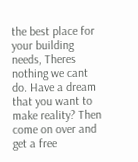the best place for your building needs, Theres nothing we cant do. Have a dream that you want to make reality? Then come on over and get a free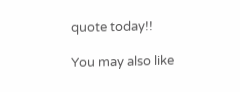quote today!!

You may also like